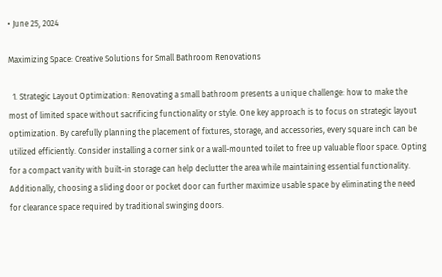• June 25, 2024

Maximizing Space: Creative Solutions for Small Bathroom Renovations

  1. Strategic Layout Optimization: Renovating a small bathroom presents a unique challenge: how to make the most of limited space without sacrificing functionality or style. One key approach is to focus on strategic layout optimization. By carefully planning the placement of fixtures, storage, and accessories, every square inch can be utilized efficiently. Consider installing a corner sink or a wall-mounted toilet to free up valuable floor space. Opting for a compact vanity with built-in storage can help declutter the area while maintaining essential functionality. Additionally, choosing a sliding door or pocket door can further maximize usable space by eliminating the need for clearance space required by traditional swinging doors.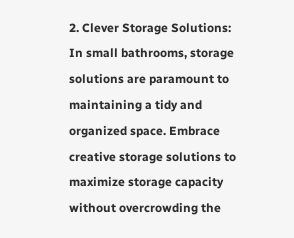2. Clever Storage Solutions: In small bathrooms, storage solutions are paramount to maintaining a tidy and organized space. Embrace creative storage solutions to maximize storage capacity without overcrowding the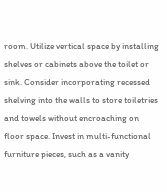room. Utilize vertical space by installing shelves or cabinets above the toilet or sink. Consider incorporating recessed shelving into the walls to store toiletries and towels without encroaching on floor space. Invest in multi-functional furniture pieces, such as a vanity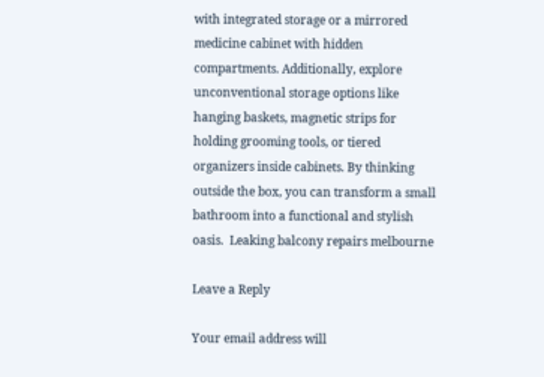with integrated storage or a mirrored medicine cabinet with hidden compartments. Additionally, explore unconventional storage options like hanging baskets, magnetic strips for holding grooming tools, or tiered organizers inside cabinets. By thinking outside the box, you can transform a small bathroom into a functional and stylish oasis.  Leaking balcony repairs melbourne

Leave a Reply

Your email address will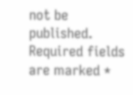not be published. Required fields are marked *